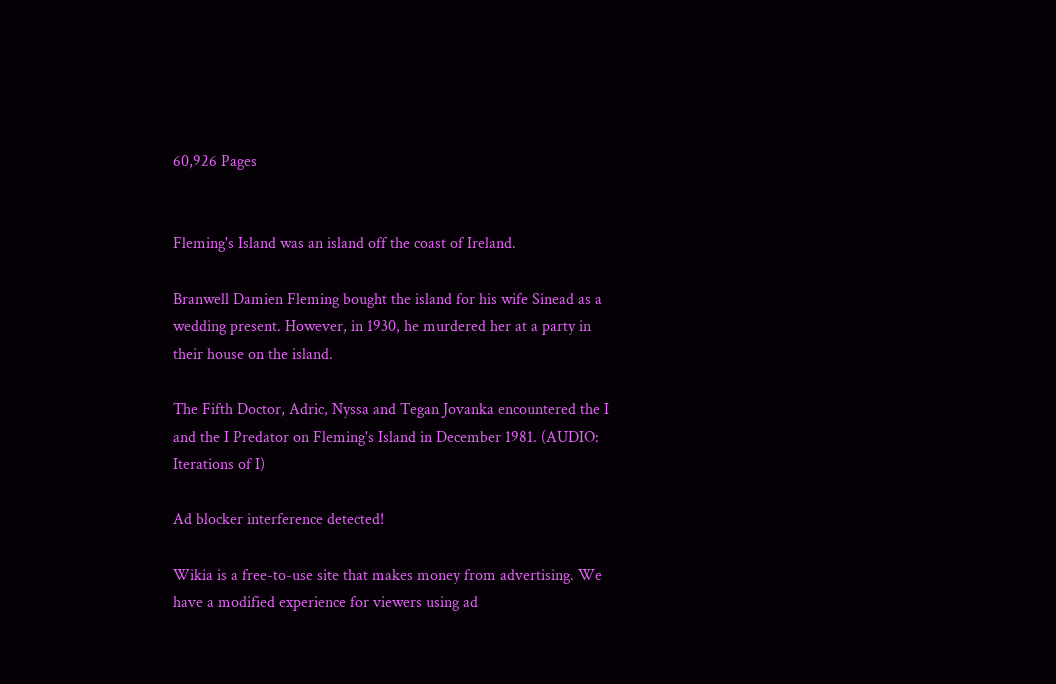60,926 Pages


Fleming's Island was an island off the coast of Ireland.

Branwell Damien Fleming bought the island for his wife Sinead as a wedding present. However, in 1930, he murdered her at a party in their house on the island.

The Fifth Doctor, Adric, Nyssa and Tegan Jovanka encountered the I and the I Predator on Fleming's Island in December 1981. (AUDIO: Iterations of I)

Ad blocker interference detected!

Wikia is a free-to-use site that makes money from advertising. We have a modified experience for viewers using ad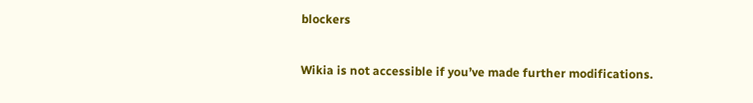blockers

Wikia is not accessible if you’ve made further modifications.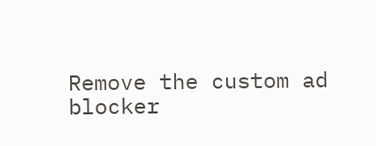Remove the custom ad blocker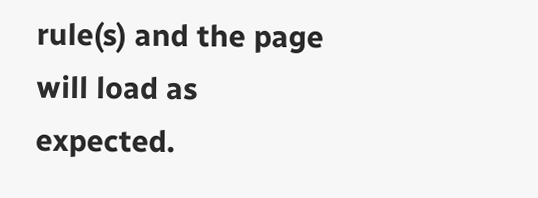rule(s) and the page will load as expected.